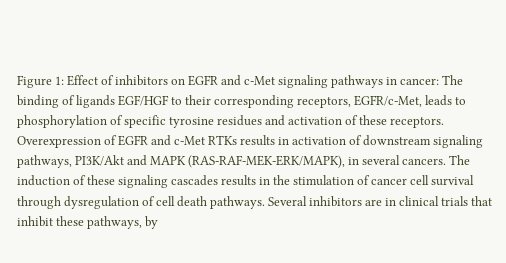Figure 1: Effect of inhibitors on EGFR and c-Met signaling pathways in cancer: The binding of ligands EGF/HGF to their corresponding receptors, EGFR/c-Met, leads to phosphorylation of specific tyrosine residues and activation of these receptors. Overexpression of EGFR and c-Met RTKs results in activation of downstream signaling pathways, PI3K/Akt and MAPK (RAS-RAF-MEK-ERK/MAPK), in several cancers. The induction of these signaling cascades results in the stimulation of cancer cell survival through dysregulation of cell death pathways. Several inhibitors are in clinical trials that inhibit these pathways, by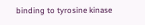binding to tyrosine kinase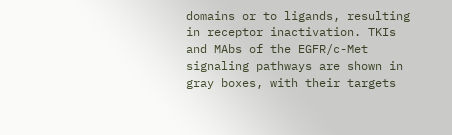domains or to ligands, resulting in receptor inactivation. TKIs and MAbs of the EGFR/c-Met signaling pathways are shown in gray boxes, with their targets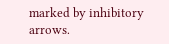marked by inhibitory arrows.